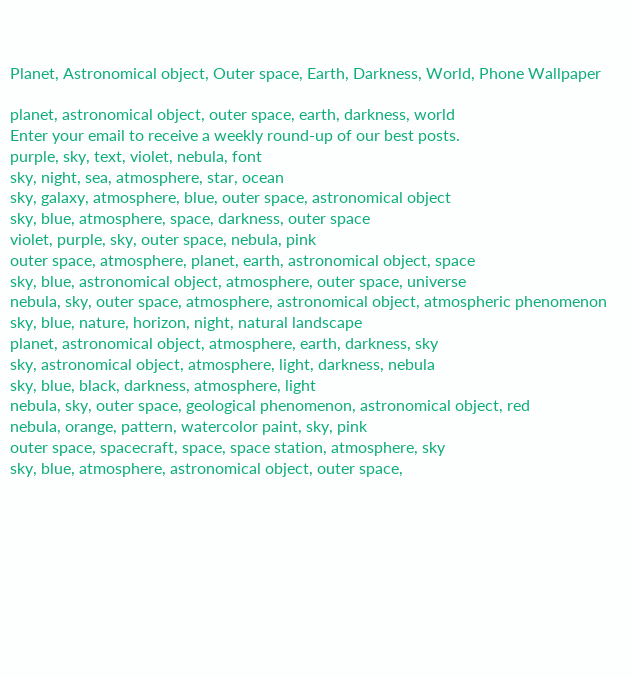Planet, Astronomical object, Outer space, Earth, Darkness, World, Phone Wallpaper

planet, astronomical object, outer space, earth, darkness, world
Enter your email to receive a weekly round-up of our best posts.
purple, sky, text, violet, nebula, font
sky, night, sea, atmosphere, star, ocean
sky, galaxy, atmosphere, blue, outer space, astronomical object
sky, blue, atmosphere, space, darkness, outer space
violet, purple, sky, outer space, nebula, pink
outer space, atmosphere, planet, earth, astronomical object, space
sky, blue, astronomical object, atmosphere, outer space, universe
nebula, sky, outer space, atmosphere, astronomical object, atmospheric phenomenon
sky, blue, nature, horizon, night, natural landscape
planet, astronomical object, atmosphere, earth, darkness, sky
sky, astronomical object, atmosphere, light, darkness, nebula
sky, blue, black, darkness, atmosphere, light
nebula, sky, outer space, geological phenomenon, astronomical object, red
nebula, orange, pattern, watercolor paint, sky, pink
outer space, spacecraft, space, space station, atmosphere, sky
sky, blue, atmosphere, astronomical object, outer space,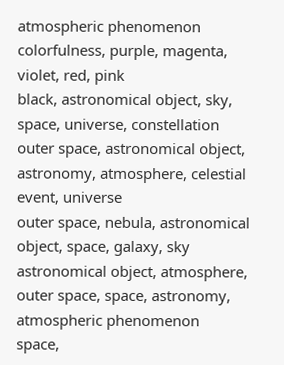atmospheric phenomenon
colorfulness, purple, magenta, violet, red, pink
black, astronomical object, sky, space, universe, constellation
outer space, astronomical object, astronomy, atmosphere, celestial event, universe
outer space, nebula, astronomical object, space, galaxy, sky
astronomical object, atmosphere, outer space, space, astronomy, atmospheric phenomenon
space,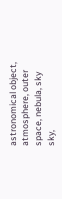astronomical object, atmosphere, outer space, nebula, sky
sky,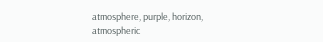atmosphere, purple, horizon, atmospheric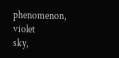phenomenon, violet
sky,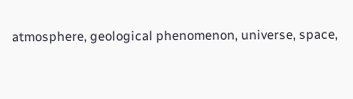atmosphere, geological phenomenon, universe, space,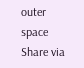outer space
Share via